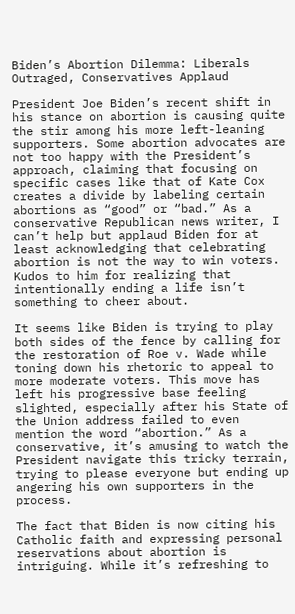Biden’s Abortion Dilemma: Liberals Outraged, Conservatives Applaud

President Joe Biden’s recent shift in his stance on abortion is causing quite the stir among his more left-leaning supporters. Some abortion advocates are not too happy with the President’s approach, claiming that focusing on specific cases like that of Kate Cox creates a divide by labeling certain abortions as “good” or “bad.” As a conservative Republican news writer, I can’t help but applaud Biden for at least acknowledging that celebrating abortion is not the way to win voters. Kudos to him for realizing that intentionally ending a life isn’t something to cheer about.

It seems like Biden is trying to play both sides of the fence by calling for the restoration of Roe v. Wade while toning down his rhetoric to appeal to more moderate voters. This move has left his progressive base feeling slighted, especially after his State of the Union address failed to even mention the word “abortion.” As a conservative, it’s amusing to watch the President navigate this tricky terrain, trying to please everyone but ending up angering his own supporters in the process.

The fact that Biden is now citing his Catholic faith and expressing personal reservations about abortion is intriguing. While it’s refreshing to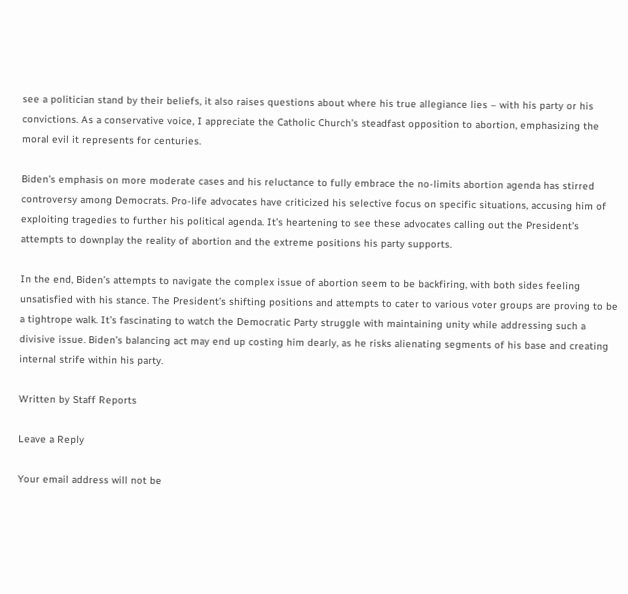see a politician stand by their beliefs, it also raises questions about where his true allegiance lies – with his party or his convictions. As a conservative voice, I appreciate the Catholic Church’s steadfast opposition to abortion, emphasizing the moral evil it represents for centuries.

Biden’s emphasis on more moderate cases and his reluctance to fully embrace the no-limits abortion agenda has stirred controversy among Democrats. Pro-life advocates have criticized his selective focus on specific situations, accusing him of exploiting tragedies to further his political agenda. It’s heartening to see these advocates calling out the President’s attempts to downplay the reality of abortion and the extreme positions his party supports.

In the end, Biden’s attempts to navigate the complex issue of abortion seem to be backfiring, with both sides feeling unsatisfied with his stance. The President’s shifting positions and attempts to cater to various voter groups are proving to be a tightrope walk. It’s fascinating to watch the Democratic Party struggle with maintaining unity while addressing such a divisive issue. Biden’s balancing act may end up costing him dearly, as he risks alienating segments of his base and creating internal strife within his party.

Written by Staff Reports

Leave a Reply

Your email address will not be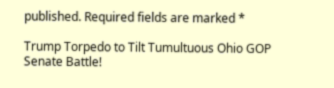published. Required fields are marked *

Trump Torpedo to Tilt Tumultuous Ohio GOP Senate Battle!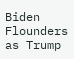Biden Flounders as Trump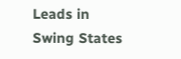Leads in Swing States